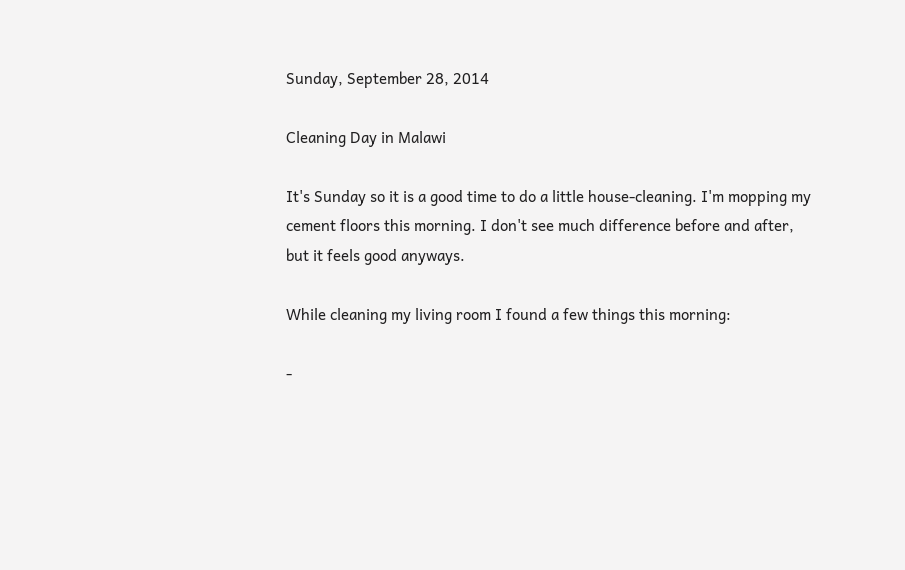Sunday, September 28, 2014

Cleaning Day in Malawi

It's Sunday so it is a good time to do a little house-cleaning. I'm mopping my cement floors this morning. I don't see much difference before and after, but it feels good anyways.

While cleaning my living room I found a few things this morning:

-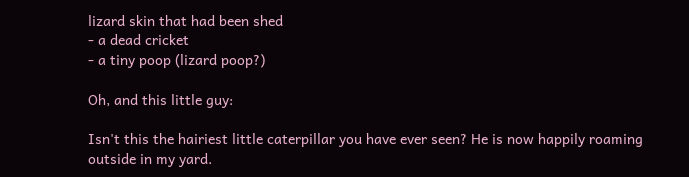lizard skin that had been shed
- a dead cricket
- a tiny poop (lizard poop?)

Oh, and this little guy:

Isn't this the hairiest little caterpillar you have ever seen? He is now happily roaming outside in my yard.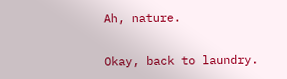Ah, nature.

Okay, back to laundry.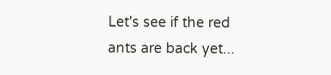Let's see if the red ants are back yet...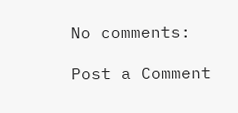No comments:

Post a Comment